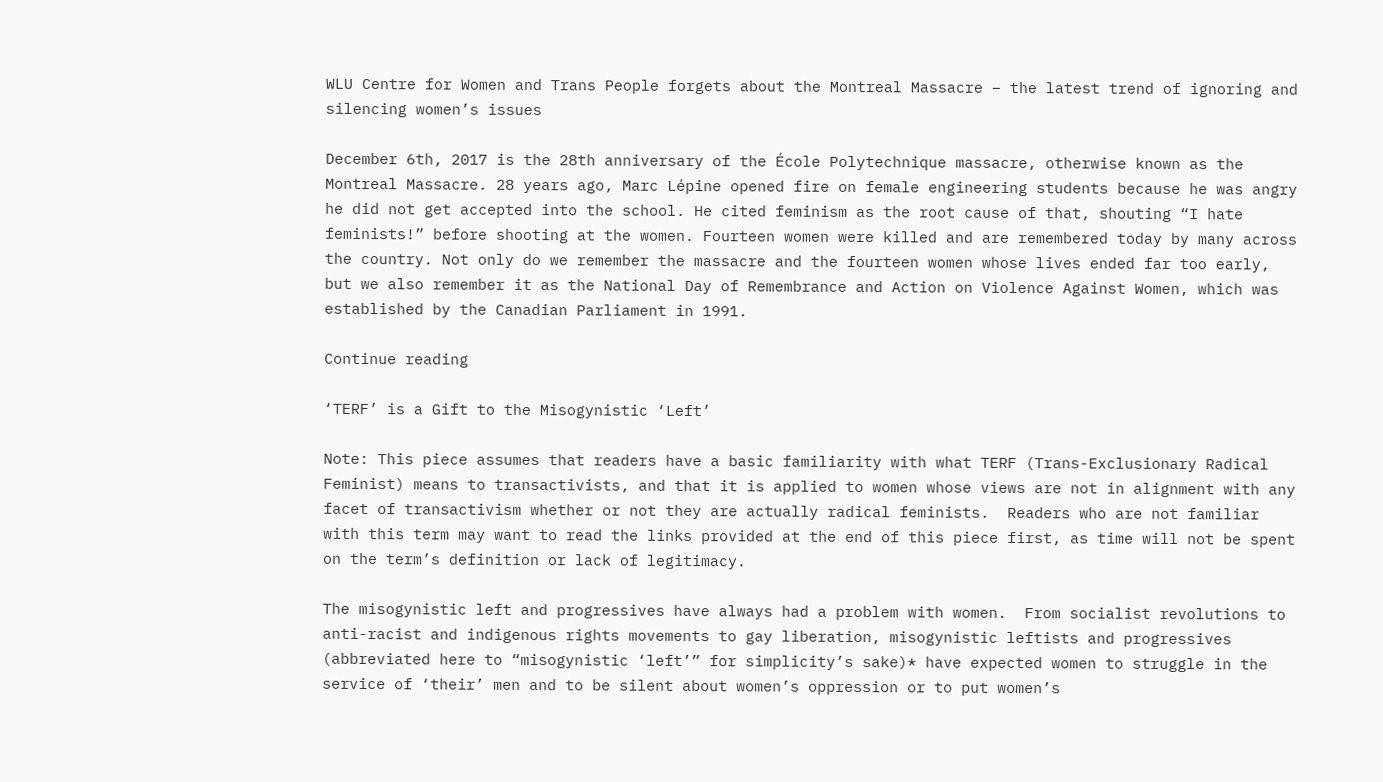WLU Centre for Women and Trans People forgets about the Montreal Massacre – the latest trend of ignoring and silencing women’s issues

December 6th, 2017 is the 28th anniversary of the École Polytechnique massacre, otherwise known as the Montreal Massacre. 28 years ago, Marc Lépine opened fire on female engineering students because he was angry he did not get accepted into the school. He cited feminism as the root cause of that, shouting “I hate feminists!” before shooting at the women. Fourteen women were killed and are remembered today by many across the country. Not only do we remember the massacre and the fourteen women whose lives ended far too early, but we also remember it as the National Day of Remembrance and Action on Violence Against Women, which was established by the Canadian Parliament in 1991.

Continue reading

‘TERF’ is a Gift to the Misogynistic ‘Left’

Note: This piece assumes that readers have a basic familiarity with what TERF (Trans-Exclusionary Radical Feminist) means to transactivists, and that it is applied to women whose views are not in alignment with any facet of transactivism whether or not they are actually radical feminists.  Readers who are not familiar with this term may want to read the links provided at the end of this piece first, as time will not be spent on the term’s definition or lack of legitimacy.

The misogynistic left and progressives have always had a problem with women.  From socialist revolutions to anti-racist and indigenous rights movements to gay liberation, misogynistic leftists and progressives (abbreviated here to “misogynistic ‘left’” for simplicity’s sake)* have expected women to struggle in the service of ‘their’ men and to be silent about women’s oppression or to put women’s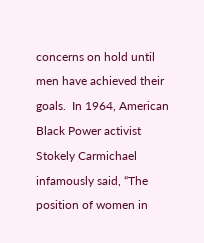concerns on hold until men have achieved their goals.  In 1964, American Black Power activist Stokely Carmichael infamously said, “The position of women in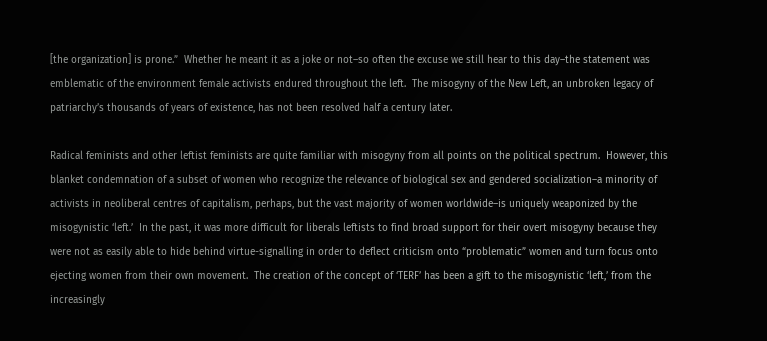[the organization] is prone.”  Whether he meant it as a joke or not–so often the excuse we still hear to this day–the statement was emblematic of the environment female activists endured throughout the left.  The misogyny of the New Left, an unbroken legacy of patriarchy’s thousands of years of existence, has not been resolved half a century later.

Radical feminists and other leftist feminists are quite familiar with misogyny from all points on the political spectrum.  However, this blanket condemnation of a subset of women who recognize the relevance of biological sex and gendered socialization–a minority of activists in neoliberal centres of capitalism, perhaps, but the vast majority of women worldwide–is uniquely weaponized by the misogynistic ‘left.’  In the past, it was more difficult for liberals leftists to find broad support for their overt misogyny because they were not as easily able to hide behind virtue-signalling in order to deflect criticism onto “problematic” women and turn focus onto ejecting women from their own movement.  The creation of the concept of ‘TERF’ has been a gift to the misogynistic ‘left,’ from the increasingly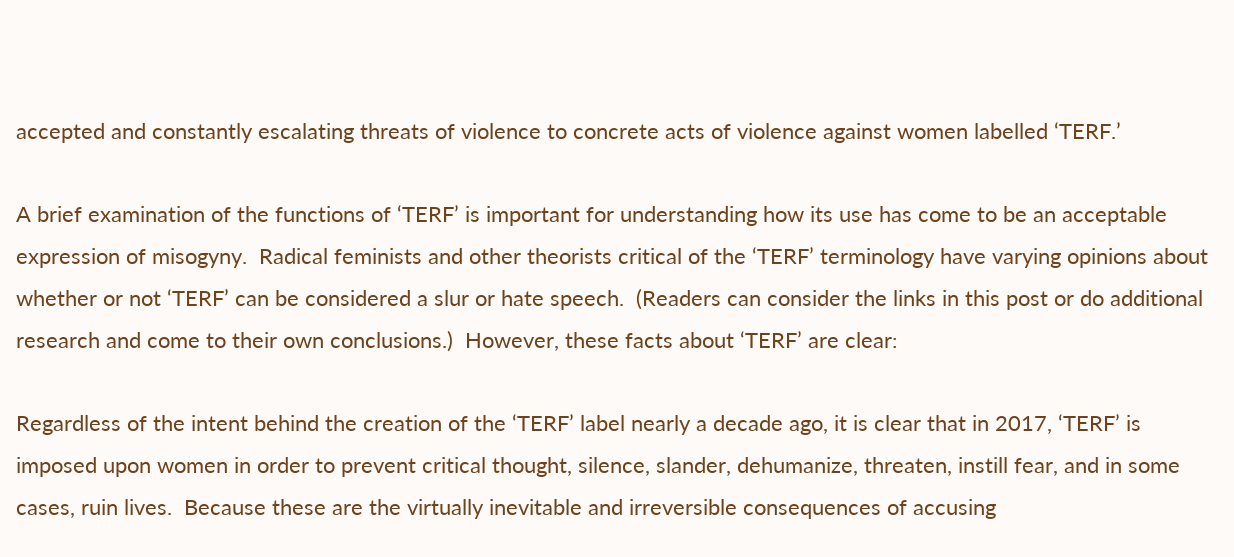accepted and constantly escalating threats of violence to concrete acts of violence against women labelled ‘TERF.’

A brief examination of the functions of ‘TERF’ is important for understanding how its use has come to be an acceptable expression of misogyny.  Radical feminists and other theorists critical of the ‘TERF’ terminology have varying opinions about whether or not ‘TERF’ can be considered a slur or hate speech.  (Readers can consider the links in this post or do additional research and come to their own conclusions.)  However, these facts about ‘TERF’ are clear:

Regardless of the intent behind the creation of the ‘TERF’ label nearly a decade ago, it is clear that in 2017, ‘TERF’ is imposed upon women in order to prevent critical thought, silence, slander, dehumanize, threaten, instill fear, and in some cases, ruin lives.  Because these are the virtually inevitable and irreversible consequences of accusing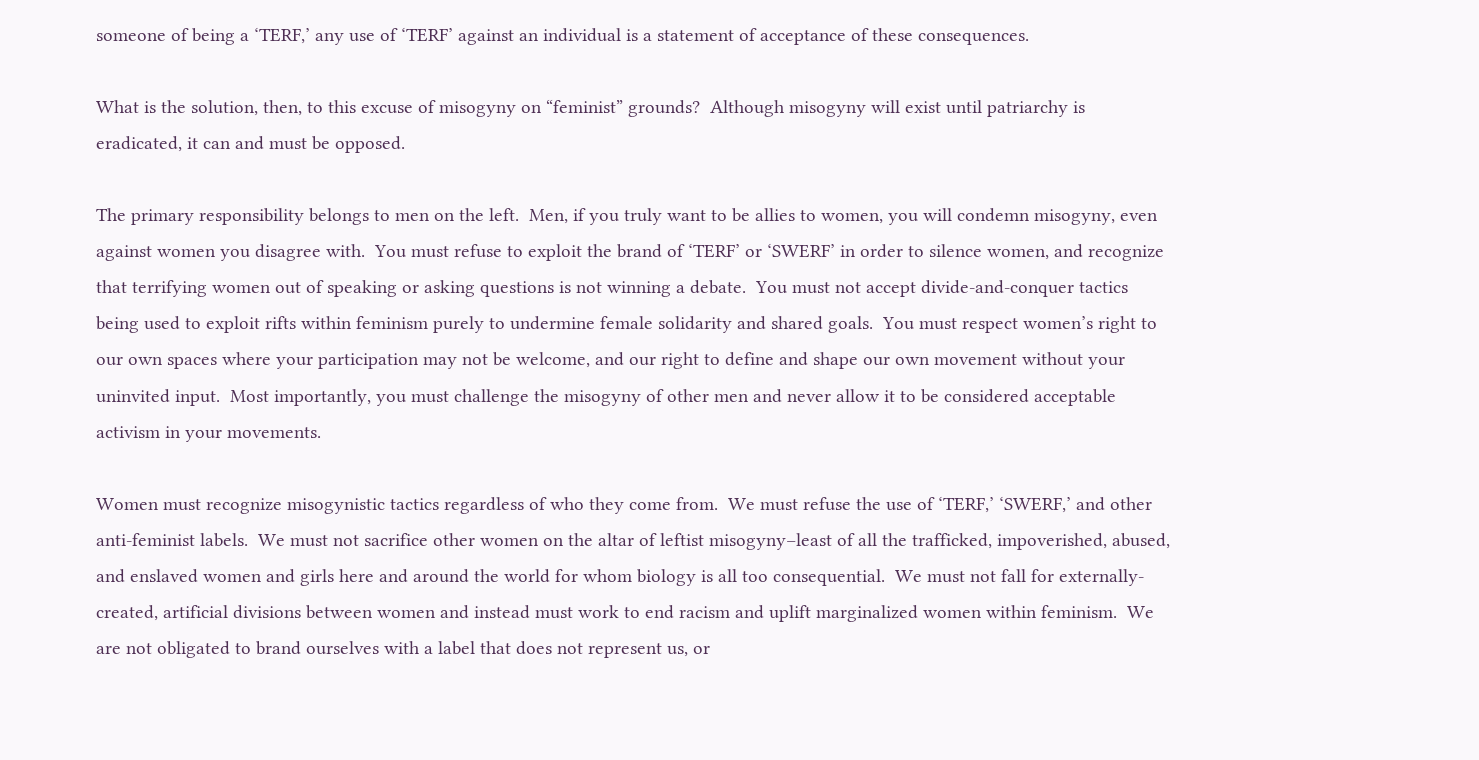someone of being a ‘TERF,’ any use of ‘TERF’ against an individual is a statement of acceptance of these consequences.

What is the solution, then, to this excuse of misogyny on “feminist” grounds?  Although misogyny will exist until patriarchy is eradicated, it can and must be opposed.

The primary responsibility belongs to men on the left.  Men, if you truly want to be allies to women, you will condemn misogyny, even against women you disagree with.  You must refuse to exploit the brand of ‘TERF’ or ‘SWERF’ in order to silence women, and recognize that terrifying women out of speaking or asking questions is not winning a debate.  You must not accept divide-and-conquer tactics being used to exploit rifts within feminism purely to undermine female solidarity and shared goals.  You must respect women’s right to our own spaces where your participation may not be welcome, and our right to define and shape our own movement without your uninvited input.  Most importantly, you must challenge the misogyny of other men and never allow it to be considered acceptable activism in your movements.

Women must recognize misogynistic tactics regardless of who they come from.  We must refuse the use of ‘TERF,’ ‘SWERF,’ and other anti-feminist labels.  We must not sacrifice other women on the altar of leftist misogyny–least of all the trafficked, impoverished, abused, and enslaved women and girls here and around the world for whom biology is all too consequential.  We must not fall for externally-created, artificial divisions between women and instead must work to end racism and uplift marginalized women within feminism.  We are not obligated to brand ourselves with a label that does not represent us, or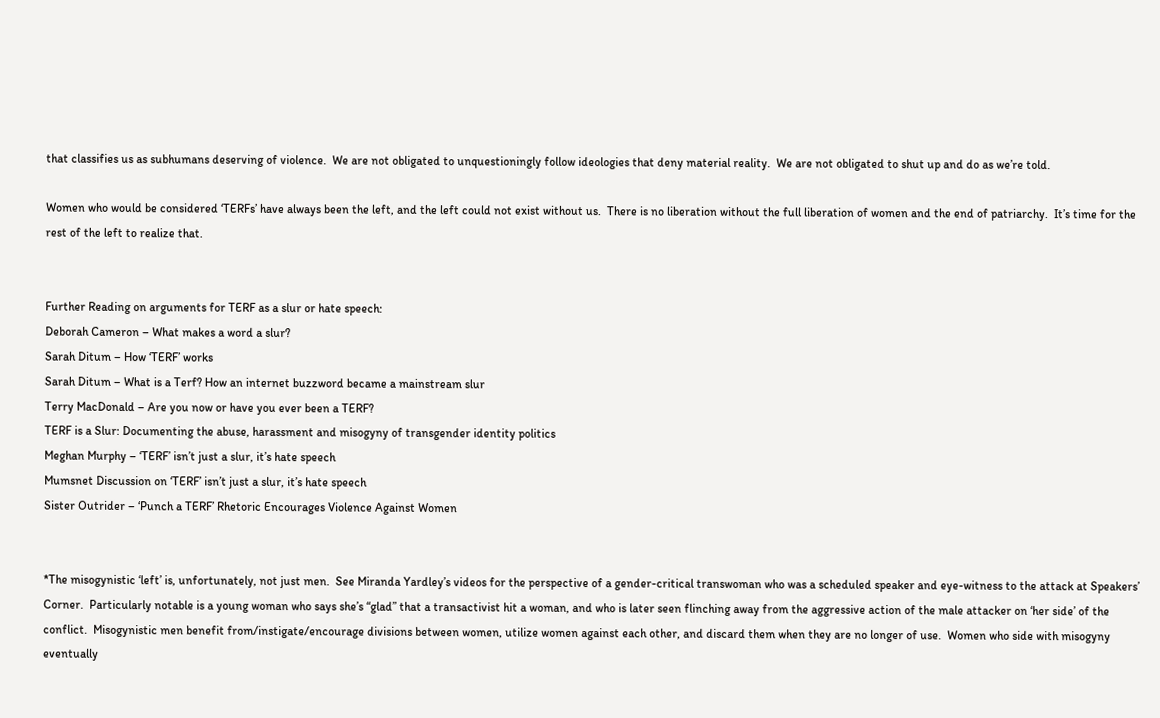that classifies us as subhumans deserving of violence.  We are not obligated to unquestioningly follow ideologies that deny material reality.  We are not obligated to shut up and do as we’re told.

Women who would be considered ‘TERFs’ have always been the left, and the left could not exist without us.  There is no liberation without the full liberation of women and the end of patriarchy.  It’s time for the rest of the left to realize that.


Further Reading on arguments for TERF as a slur or hate speech:
Deborah Cameron – What makes a word a slur?
Sarah Ditum – How ‘TERF’ works
Sarah Ditum – What is a Terf? How an internet buzzword became a mainstream slur
Terry MacDonald – Are you now or have you ever been a TERF?
TERF is a Slur: Documenting the abuse, harassment and misogyny of transgender identity politics
Meghan Murphy – ‘TERF’ isn’t just a slur, it’s hate speech
Mumsnet Discussion on ‘TERF’ isn’t just a slur, it’s hate speech
Sister Outrider – ‘Punch a TERF’ Rhetoric Encourages Violence Against Women


*The misogynistic ‘left’ is, unfortunately, not just men.  See Miranda Yardley’s videos for the perspective of a gender-critical transwoman who was a scheduled speaker and eye-witness to the attack at Speakers’ Corner.  Particularly notable is a young woman who says she’s “glad” that a transactivist hit a woman, and who is later seen flinching away from the aggressive action of the male attacker on ‘her side’ of the conflict.  Misogynistic men benefit from/instigate/encourage divisions between women, utilize women against each other, and discard them when they are no longer of use.  Women who side with misogyny eventually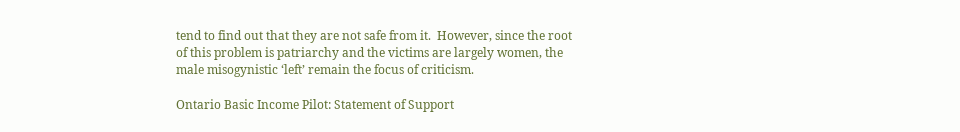tend to find out that they are not safe from it.  However, since the root of this problem is patriarchy and the victims are largely women, the male misogynistic ‘left’ remain the focus of criticism.

Ontario Basic Income Pilot: Statement of Support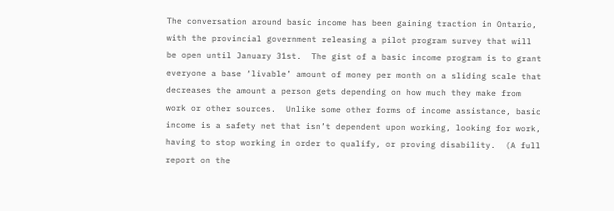The conversation around basic income has been gaining traction in Ontario, with the provincial government releasing a pilot program survey that will be open until January 31st.  The gist of a basic income program is to grant everyone a base ‘livable’ amount of money per month on a sliding scale that decreases the amount a person gets depending on how much they make from work or other sources.  Unlike some other forms of income assistance, basic income is a safety net that isn’t dependent upon working, looking for work, having to stop working in order to qualify, or proving disability.  (A full report on the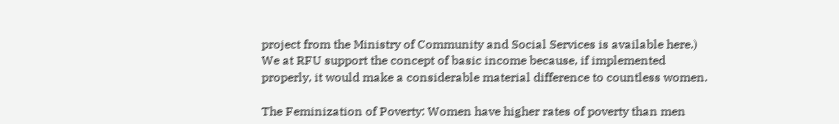project from the Ministry of Community and Social Services is available here.)  We at RFU support the concept of basic income because, if implemented properly, it would make a considerable material difference to countless women.

The Feminization of Poverty: Women have higher rates of poverty than men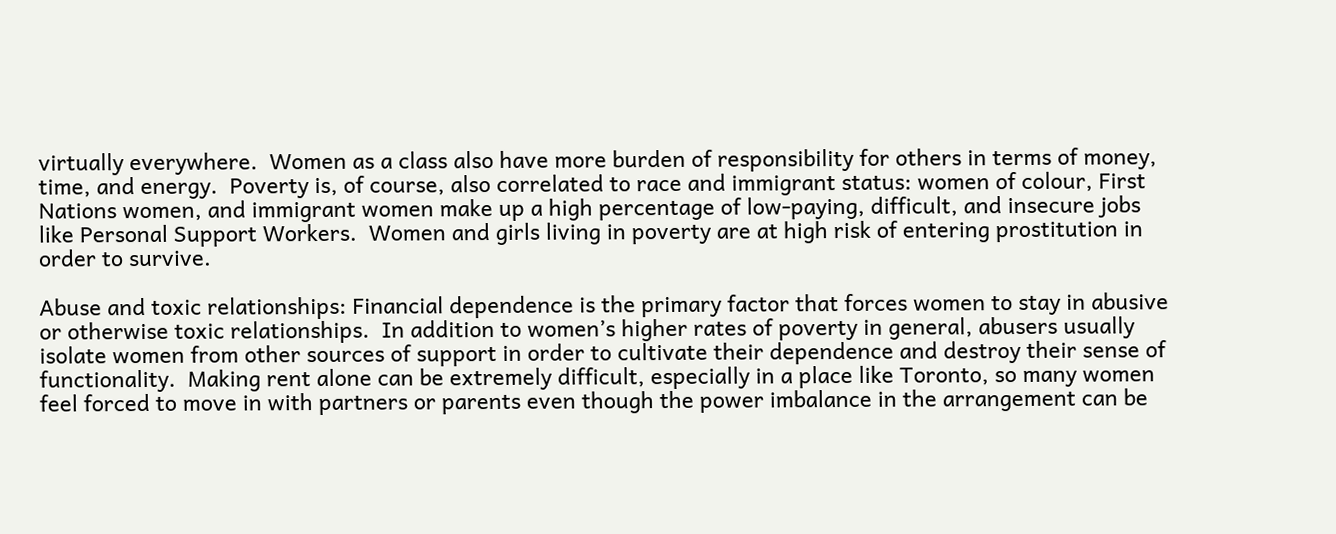virtually everywhere.  Women as a class also have more burden of responsibility for others in terms of money, time, and energy.  Poverty is, of course, also correlated to race and immigrant status: women of colour, First Nations women, and immigrant women make up a high percentage of low-paying, difficult, and insecure jobs like Personal Support Workers.  Women and girls living in poverty are at high risk of entering prostitution in order to survive.

Abuse and toxic relationships: Financial dependence is the primary factor that forces women to stay in abusive or otherwise toxic relationships.  In addition to women’s higher rates of poverty in general, abusers usually isolate women from other sources of support in order to cultivate their dependence and destroy their sense of functionality.  Making rent alone can be extremely difficult, especially in a place like Toronto, so many women feel forced to move in with partners or parents even though the power imbalance in the arrangement can be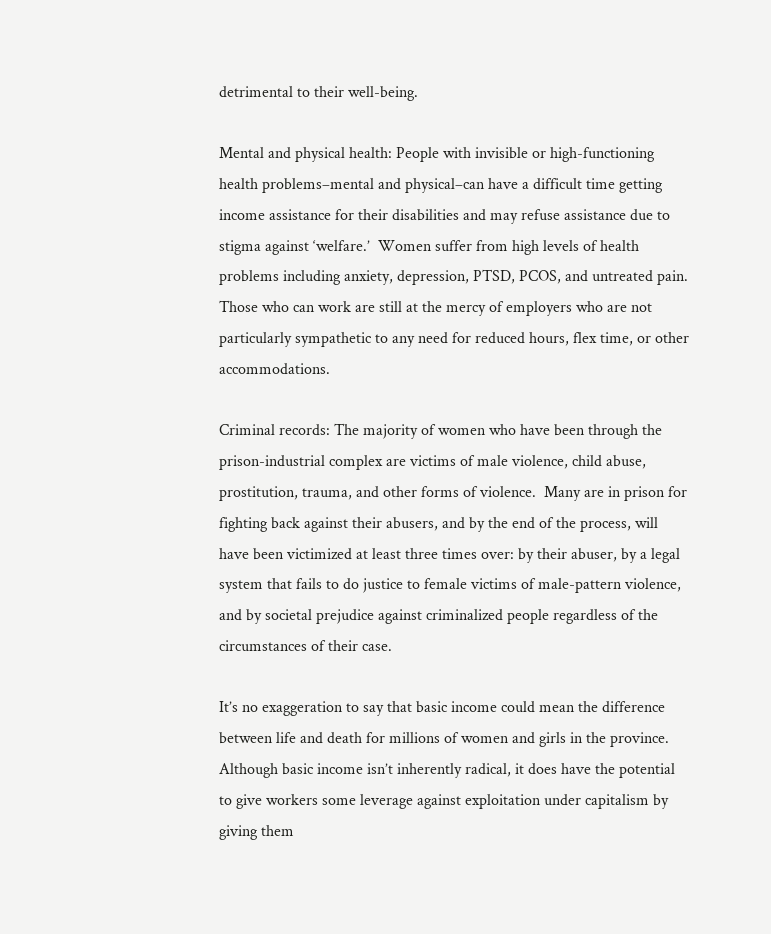detrimental to their well-being.

Mental and physical health: People with invisible or high-functioning health problems–mental and physical–can have a difficult time getting income assistance for their disabilities and may refuse assistance due to stigma against ‘welfare.’  Women suffer from high levels of health problems including anxiety, depression, PTSD, PCOS, and untreated pain.  Those who can work are still at the mercy of employers who are not particularly sympathetic to any need for reduced hours, flex time, or other accommodations.

Criminal records: The majority of women who have been through the prison-industrial complex are victims of male violence, child abuse, prostitution, trauma, and other forms of violence.  Many are in prison for fighting back against their abusers, and by the end of the process, will have been victimized at least three times over: by their abuser, by a legal system that fails to do justice to female victims of male-pattern violence, and by societal prejudice against criminalized people regardless of the circumstances of their case.

It’s no exaggeration to say that basic income could mean the difference between life and death for millions of women and girls in the province.  Although basic income isn’t inherently radical, it does have the potential to give workers some leverage against exploitation under capitalism by giving them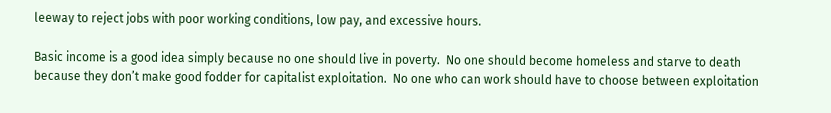leeway to reject jobs with poor working conditions, low pay, and excessive hours.

Basic income is a good idea simply because no one should live in poverty.  No one should become homeless and starve to death because they don’t make good fodder for capitalist exploitation.  No one who can work should have to choose between exploitation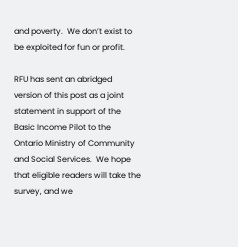and poverty.  We don’t exist to be exploited for fun or profit.

RFU has sent an abridged version of this post as a joint statement in support of the Basic Income Pilot to the Ontario Ministry of Community and Social Services.  We hope that eligible readers will take the survey, and we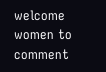welcome women to comment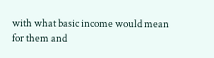with what basic income would mean for them and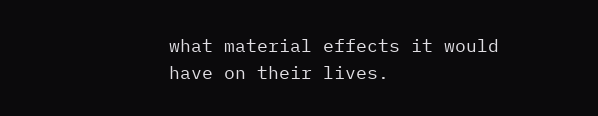what material effects it would have on their lives.